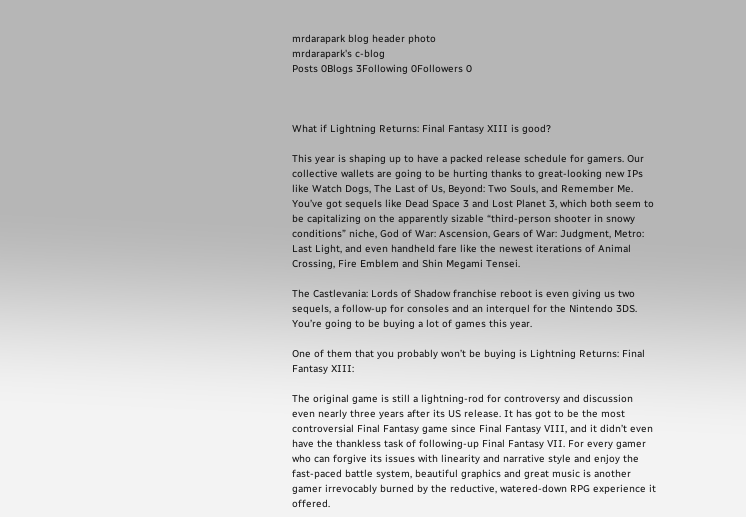mrdarapark blog header photo
mrdarapark's c-blog
Posts 0Blogs 3Following 0Followers 0



What if Lightning Returns: Final Fantasy XIII is good?

This year is shaping up to have a packed release schedule for gamers. Our collective wallets are going to be hurting thanks to great-looking new IPs like Watch Dogs, The Last of Us, Beyond: Two Souls, and Remember Me. You’ve got sequels like Dead Space 3 and Lost Planet 3, which both seem to be capitalizing on the apparently sizable “third-person shooter in snowy conditions” niche, God of War: Ascension, Gears of War: Judgment, Metro: Last Light, and even handheld fare like the newest iterations of Animal Crossing, Fire Emblem and Shin Megami Tensei.

The Castlevania: Lords of Shadow franchise reboot is even giving us two sequels, a follow-up for consoles and an interquel for the Nintendo 3DS. You’re going to be buying a lot of games this year.

One of them that you probably won’t be buying is Lightning Returns: Final Fantasy XIII:

The original game is still a lightning-rod for controversy and discussion even nearly three years after its US release. It has got to be the most controversial Final Fantasy game since Final Fantasy VIII, and it didn’t even have the thankless task of following-up Final Fantasy VII. For every gamer who can forgive its issues with linearity and narrative style and enjoy the fast-paced battle system, beautiful graphics and great music is another gamer irrevocably burned by the reductive, watered-down RPG experience it offered.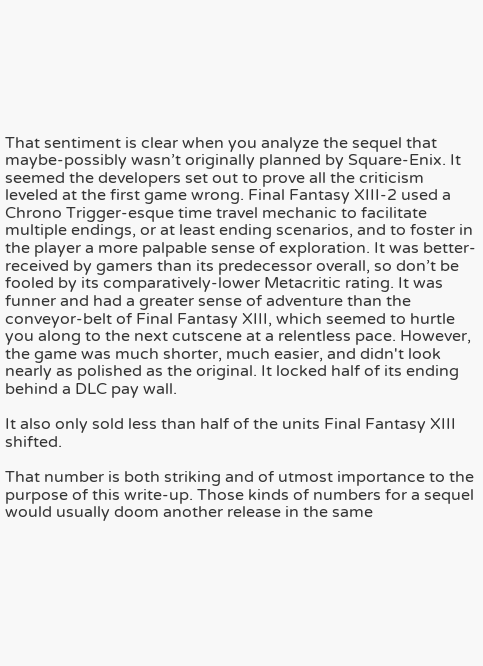That sentiment is clear when you analyze the sequel that maybe-possibly wasn’t originally planned by Square-Enix. It seemed the developers set out to prove all the criticism leveled at the first game wrong. Final Fantasy XIII-2 used a Chrono Trigger-esque time travel mechanic to facilitate multiple endings, or at least ending scenarios, and to foster in the player a more palpable sense of exploration. It was better-received by gamers than its predecessor overall, so don’t be fooled by its comparatively-lower Metacritic rating. It was funner and had a greater sense of adventure than the conveyor-belt of Final Fantasy XIII, which seemed to hurtle you along to the next cutscene at a relentless pace. However, the game was much shorter, much easier, and didn't look nearly as polished as the original. It locked half of its ending behind a DLC pay wall.

It also only sold less than half of the units Final Fantasy XIII shifted.

That number is both striking and of utmost importance to the purpose of this write-up. Those kinds of numbers for a sequel would usually doom another release in the same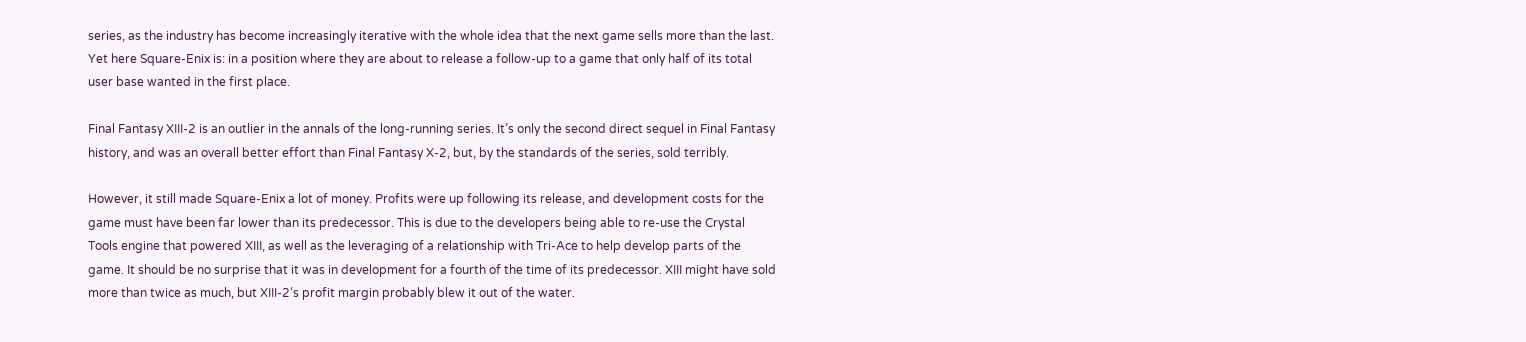series, as the industry has become increasingly iterative with the whole idea that the next game sells more than the last. Yet here Square-Enix is: in a position where they are about to release a follow-up to a game that only half of its total user base wanted in the first place.

Final Fantasy XIII-2 is an outlier in the annals of the long-running series. It’s only the second direct sequel in Final Fantasy history, and was an overall better effort than Final Fantasy X-2, but, by the standards of the series, sold terribly.

However, it still made Square-Enix a lot of money. Profits were up following its release, and development costs for the game must have been far lower than its predecessor. This is due to the developers being able to re-use the Crystal Tools engine that powered XIII, as well as the leveraging of a relationship with Tri-Ace to help develop parts of the game. It should be no surprise that it was in development for a fourth of the time of its predecessor. XIII might have sold more than twice as much, but XIII-2‘s profit margin probably blew it out of the water.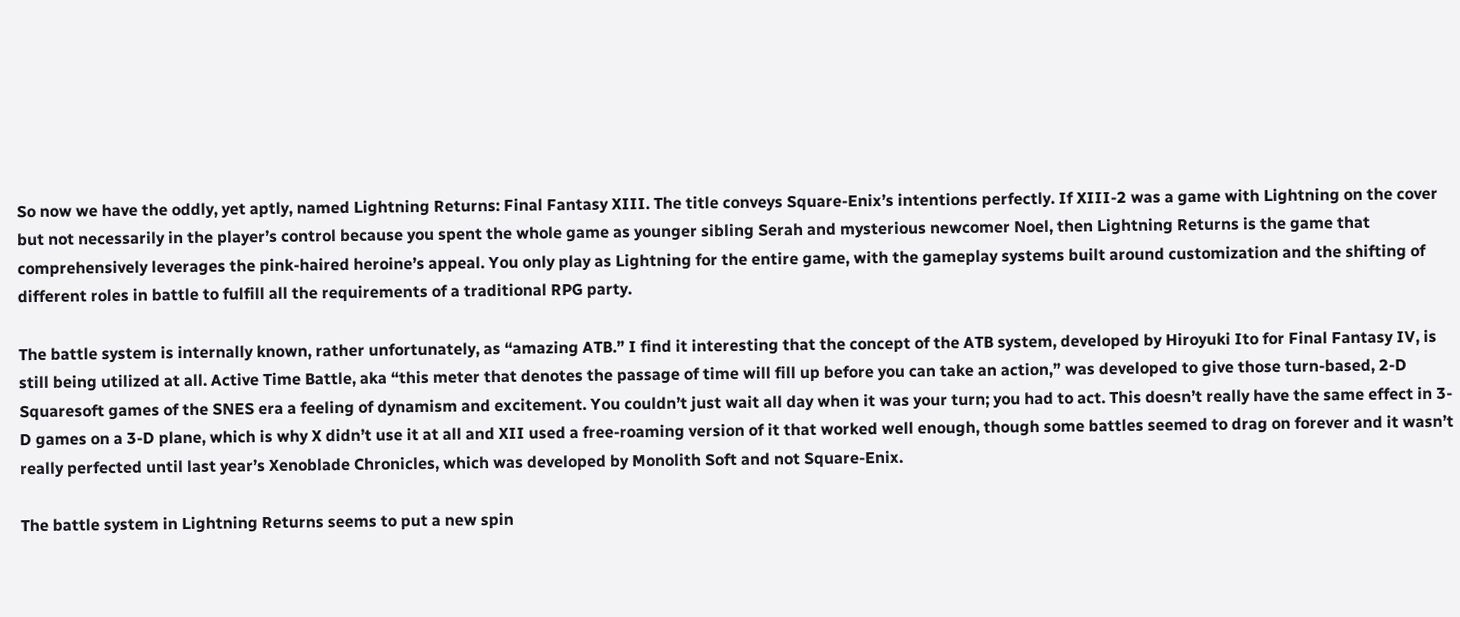So now we have the oddly, yet aptly, named Lightning Returns: Final Fantasy XIII. The title conveys Square-Enix’s intentions perfectly. If XIII-2 was a game with Lightning on the cover but not necessarily in the player’s control because you spent the whole game as younger sibling Serah and mysterious newcomer Noel, then Lightning Returns is the game that comprehensively leverages the pink-haired heroine’s appeal. You only play as Lightning for the entire game, with the gameplay systems built around customization and the shifting of different roles in battle to fulfill all the requirements of a traditional RPG party.

The battle system is internally known, rather unfortunately, as “amazing ATB.” I find it interesting that the concept of the ATB system, developed by Hiroyuki Ito for Final Fantasy IV, is still being utilized at all. Active Time Battle, aka “this meter that denotes the passage of time will fill up before you can take an action,” was developed to give those turn-based, 2-D Squaresoft games of the SNES era a feeling of dynamism and excitement. You couldn’t just wait all day when it was your turn; you had to act. This doesn’t really have the same effect in 3-D games on a 3-D plane, which is why X didn’t use it at all and XII used a free-roaming version of it that worked well enough, though some battles seemed to drag on forever and it wasn’t really perfected until last year’s Xenoblade Chronicles, which was developed by Monolith Soft and not Square-Enix.

The battle system in Lightning Returns seems to put a new spin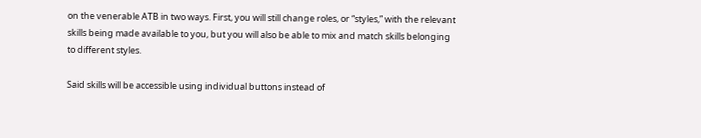on the venerable ATB in two ways. First, you will still change roles, or “styles,” with the relevant skills being made available to you, but you will also be able to mix and match skills belonging to different styles.

Said skills will be accessible using individual buttons instead of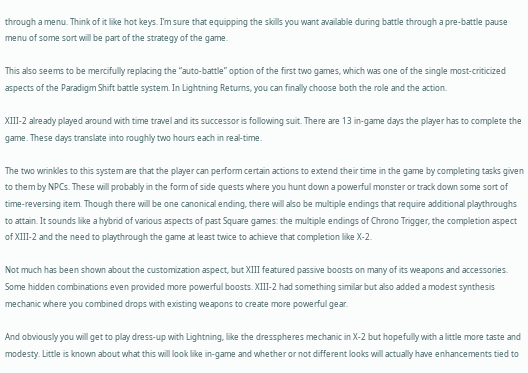through a menu. Think of it like hot keys. I’m sure that equipping the skills you want available during battle through a pre-battle pause menu of some sort will be part of the strategy of the game.

This also seems to be mercifully replacing the “auto-battle” option of the first two games, which was one of the single most-criticized aspects of the Paradigm Shift battle system. In Lightning Returns, you can finally choose both the role and the action.

XIII-2 already played around with time travel and its successor is following suit. There are 13 in-game days the player has to complete the game. These days translate into roughly two hours each in real-time.

The two wrinkles to this system are that the player can perform certain actions to extend their time in the game by completing tasks given to them by NPCs. These will probably in the form of side quests where you hunt down a powerful monster or track down some sort of time-reversing item. Though there will be one canonical ending, there will also be multiple endings that require additional playthroughs to attain. It sounds like a hybrid of various aspects of past Square games: the multiple endings of Chrono Trigger, the completion aspect of XIII-2 and the need to playthrough the game at least twice to achieve that completion like X-2.

Not much has been shown about the customization aspect, but XIII featured passive boosts on many of its weapons and accessories. Some hidden combinations even provided more powerful boosts. XIII-2 had something similar but also added a modest synthesis mechanic where you combined drops with existing weapons to create more powerful gear.

And obviously you will get to play dress-up with Lightning, like the dresspheres mechanic in X-2 but hopefully with a little more taste and modesty. Little is known about what this will look like in-game and whether or not different looks will actually have enhancements tied to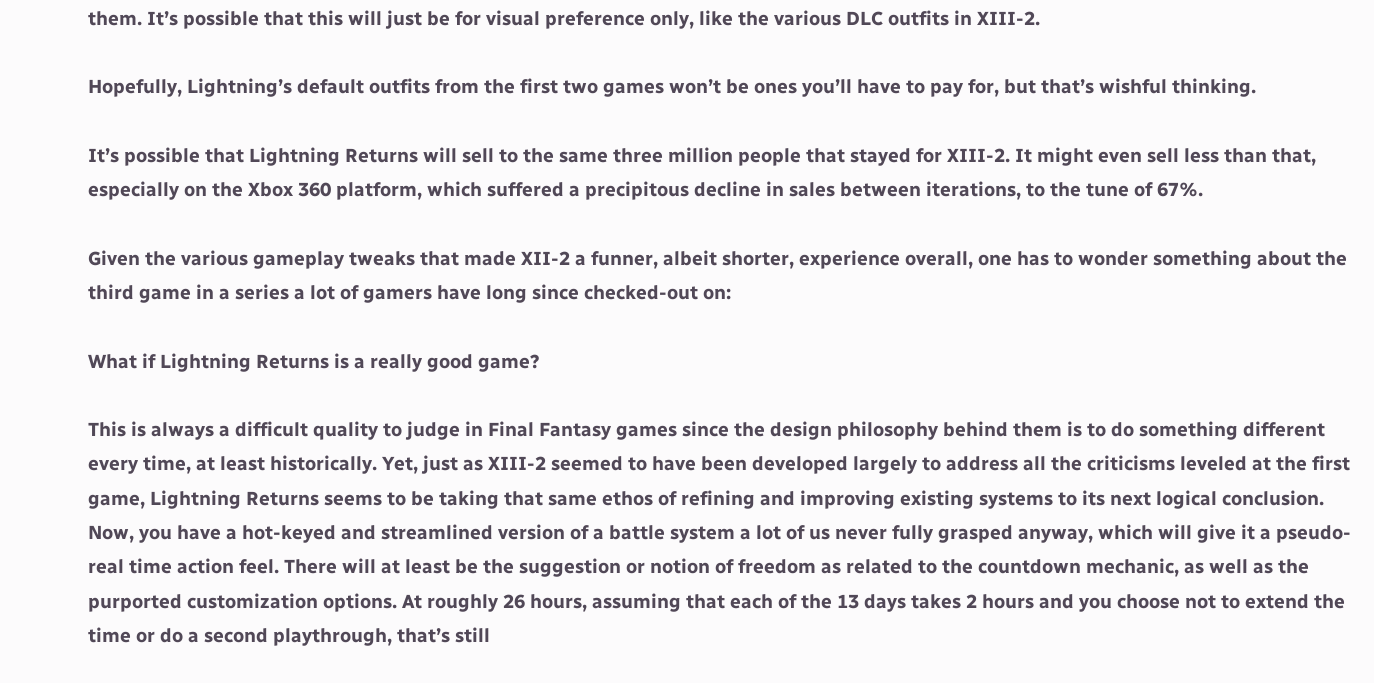them. It’s possible that this will just be for visual preference only, like the various DLC outfits in XIII-2.

Hopefully, Lightning’s default outfits from the first two games won’t be ones you’ll have to pay for, but that’s wishful thinking.

It’s possible that Lightning Returns will sell to the same three million people that stayed for XIII-2. It might even sell less than that, especially on the Xbox 360 platform, which suffered a precipitous decline in sales between iterations, to the tune of 67%.

Given the various gameplay tweaks that made XII-2 a funner, albeit shorter, experience overall, one has to wonder something about the third game in a series a lot of gamers have long since checked-out on:

What if Lightning Returns is a really good game?

This is always a difficult quality to judge in Final Fantasy games since the design philosophy behind them is to do something different every time, at least historically. Yet, just as XIII-2 seemed to have been developed largely to address all the criticisms leveled at the first game, Lightning Returns seems to be taking that same ethos of refining and improving existing systems to its next logical conclusion. Now, you have a hot-keyed and streamlined version of a battle system a lot of us never fully grasped anyway, which will give it a pseudo-real time action feel. There will at least be the suggestion or notion of freedom as related to the countdown mechanic, as well as the purported customization options. At roughly 26 hours, assuming that each of the 13 days takes 2 hours and you choose not to extend the time or do a second playthrough, that’s still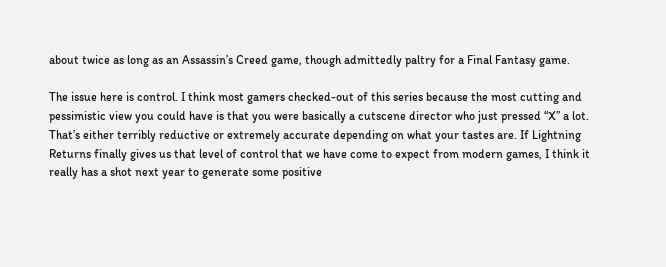about twice as long as an Assassin’s Creed game, though admittedly paltry for a Final Fantasy game.

The issue here is control. I think most gamers checked-out of this series because the most cutting and pessimistic view you could have is that you were basically a cutscene director who just pressed “X” a lot. That’s either terribly reductive or extremely accurate depending on what your tastes are. If Lightning Returns finally gives us that level of control that we have come to expect from modern games, I think it really has a shot next year to generate some positive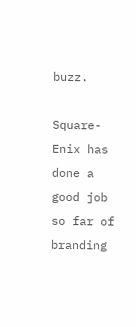buzz.

Square-Enix has done a good job so far of branding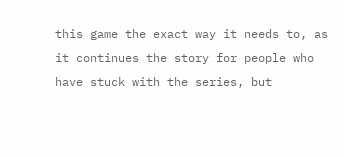this game the exact way it needs to, as it continues the story for people who have stuck with the series, but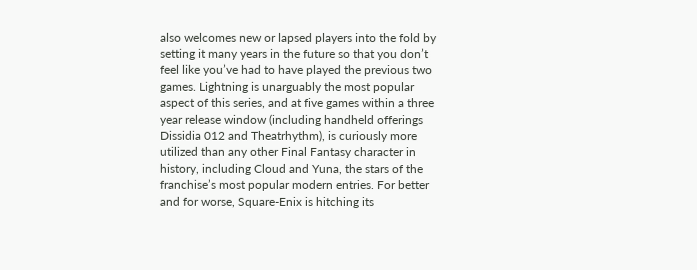also welcomes new or lapsed players into the fold by setting it many years in the future so that you don’t feel like you’ve had to have played the previous two games. Lightning is unarguably the most popular aspect of this series, and at five games within a three year release window (including handheld offerings Dissidia 012 and Theatrhythm), is curiously more utilized than any other Final Fantasy character in history, including Cloud and Yuna, the stars of the franchise’s most popular modern entries. For better and for worse, Square-Enix is hitching its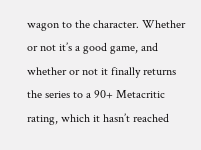wagon to the character. Whether or not it’s a good game, and whether or not it finally returns the series to a 90+ Metacritic rating, which it hasn’t reached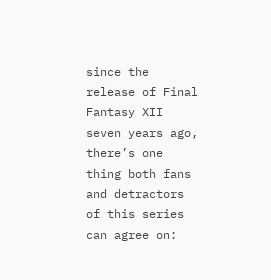since the release of Final Fantasy XII seven years ago, there’s one thing both fans and detractors of this series can agree on: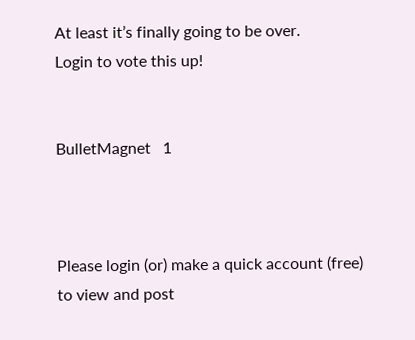At least it’s finally going to be over.
Login to vote this up!


BulletMagnet   1



Please login (or) make a quick account (free)
to view and post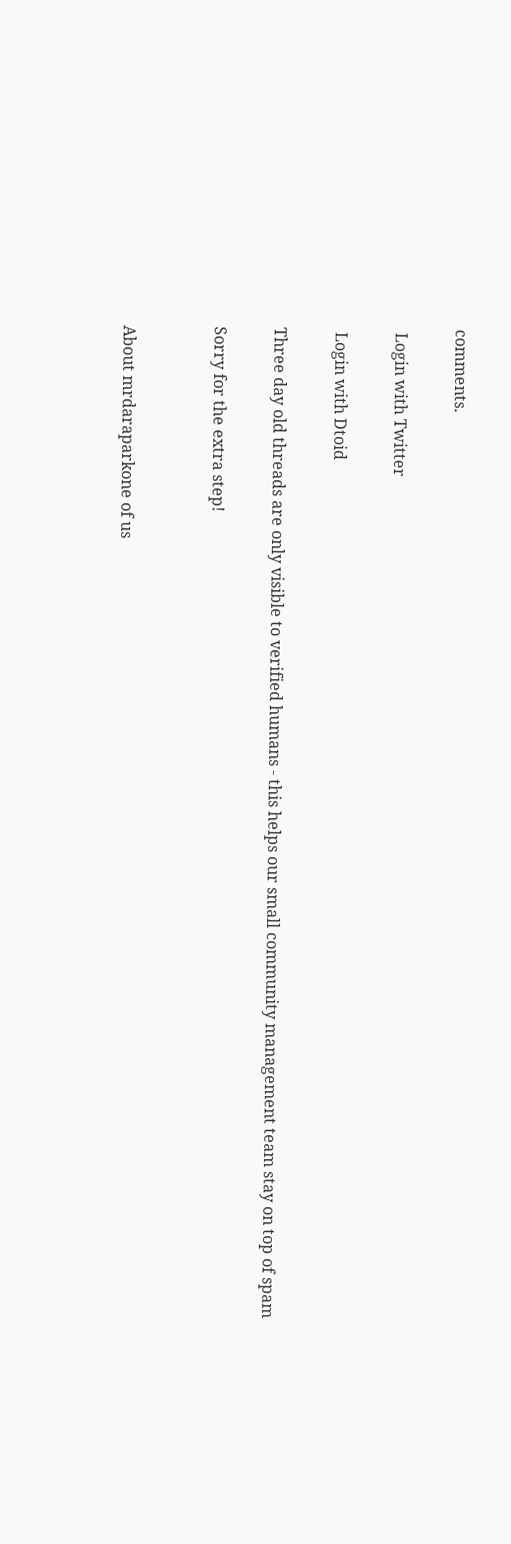comments.

 Login with Twitter

 Login with Dtoid

Three day old threads are only visible to verified humans - this helps our small community management team stay on top of spam

Sorry for the extra step!


About mrdaraparkone of us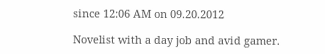since 12:06 AM on 09.20.2012

Novelist with a day job and avid gamer.